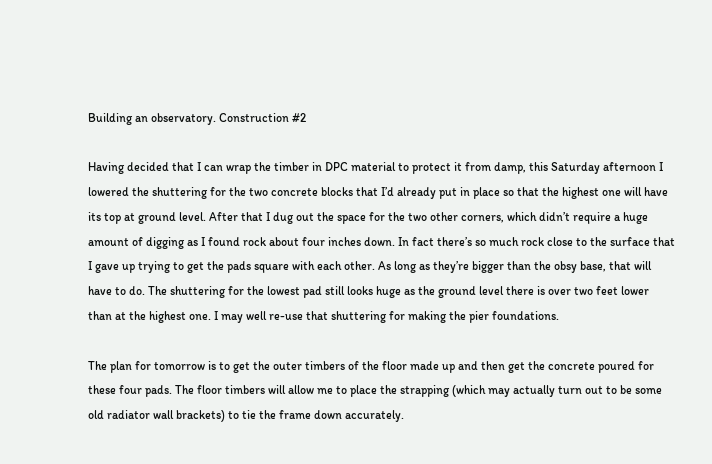Building an observatory. Construction #2

Having decided that I can wrap the timber in DPC material to protect it from damp, this Saturday afternoon I lowered the shuttering for the two concrete blocks that I’d already put in place so that the highest one will have its top at ground level. After that I dug out the space for the two other corners, which didn’t require a huge amount of digging as I found rock about four inches down. In fact there’s so much rock close to the surface that I gave up trying to get the pads square with each other. As long as they’re bigger than the obsy base, that will have to do. The shuttering for the lowest pad still looks huge as the ground level there is over two feet lower than at the highest one. I may well re-use that shuttering for making the pier foundations.

The plan for tomorrow is to get the outer timbers of the floor made up and then get the concrete poured for these four pads. The floor timbers will allow me to place the strapping (which may actually turn out to be some old radiator wall brackets) to tie the frame down accurately.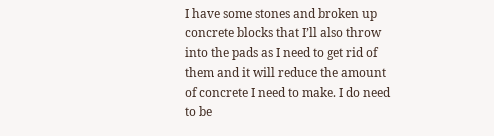I have some stones and broken up concrete blocks that I’ll also throw into the pads as I need to get rid of them and it will reduce the amount of concrete I need to make. I do need to be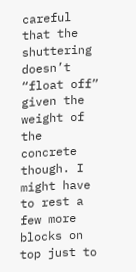careful that the shuttering doesn’t “float off” given the weight of the concrete though. I might have to rest a few more blocks on top just to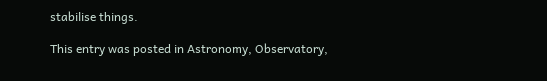stabilise things.

This entry was posted in Astronomy, Observatory,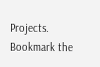Projects. Bookmark the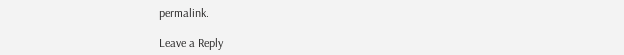permalink.

Leave a Reply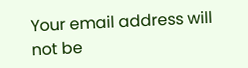Your email address will not be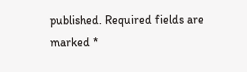published. Required fields are marked *